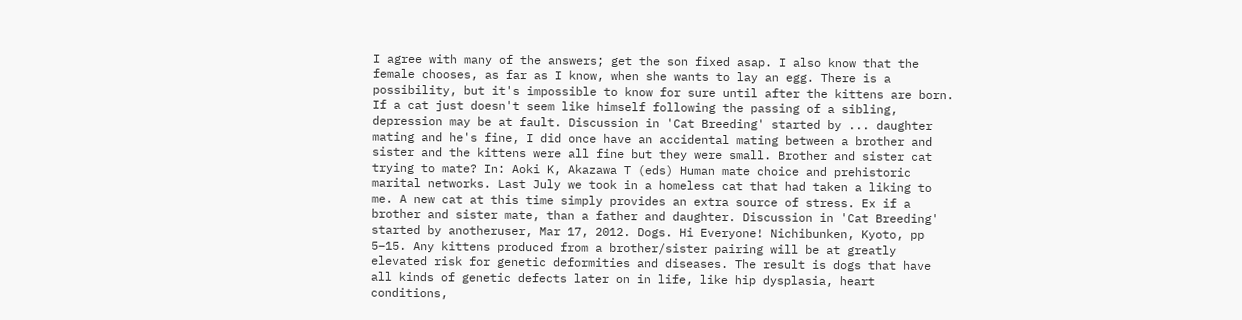I agree with many of the answers; get the son fixed asap. I also know that the female chooses, as far as I know, when she wants to lay an egg. There is a possibility, but it's impossible to know for sure until after the kittens are born. If a cat just doesn't seem like himself following the passing of a sibling, depression may be at fault. Discussion in 'Cat Breeding' started by ... daughter mating and he's fine, I did once have an accidental mating between a brother and sister and the kittens were all fine but they were small. Brother and sister cat trying to mate? In: Aoki K, Akazawa T (eds) Human mate choice and prehistoric marital networks. Last July we took in a homeless cat that had taken a liking to me. A new cat at this time simply provides an extra source of stress. Ex if a brother and sister mate, than a father and daughter. Discussion in 'Cat Breeding' started by anotheruser, Mar 17, 2012. Dogs. Hi Everyone! Nichibunken, Kyoto, pp 5–15. Any kittens produced from a brother/sister pairing will be at greatly elevated risk for genetic deformities and diseases. The result is dogs that have all kinds of genetic defects later on in life, like hip dysplasia, heart conditions,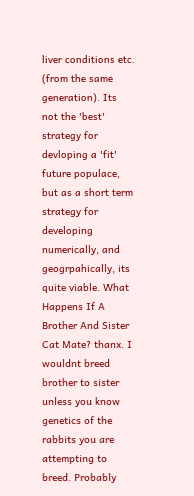liver conditions etc. (from the same generation). Its not the 'best' strategy for devloping a 'fit' future populace, but as a short term strategy for developing numerically, and geogrpahically, its quite viable. What Happens If A Brother And Sister Cat Mate? thanx. I wouldnt breed brother to sister unless you know genetics of the rabbits you are attempting to breed. Probably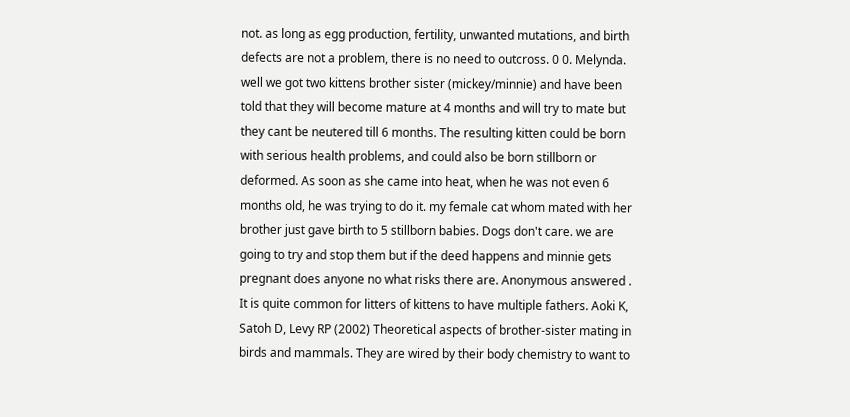not. as long as egg production, fertility, unwanted mutations, and birth defects are not a problem, there is no need to outcross. 0 0. Melynda. well we got two kittens brother sister (mickey/minnie) and have been told that they will become mature at 4 months and will try to mate but they cant be neutered till 6 months. The resulting kitten could be born with serious health problems, and could also be born stillborn or deformed. As soon as she came into heat, when he was not even 6 months old, he was trying to do it. my female cat whom mated with her brother just gave birth to 5 stillborn babies. Dogs don't care. we are going to try and stop them but if the deed happens and minnie gets pregnant does anyone no what risks there are. Anonymous answered . It is quite common for litters of kittens to have multiple fathers. Aoki K, Satoh D, Levy RP (2002) Theoretical aspects of brother-sister mating in birds and mammals. They are wired by their body chemistry to want to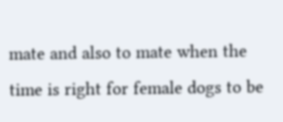mate and also to mate when the time is right for female dogs to be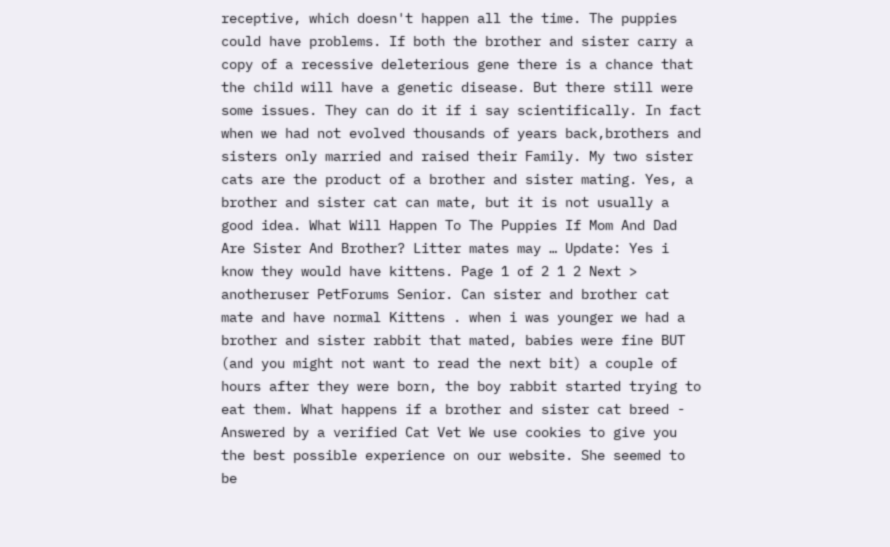receptive, which doesn't happen all the time. The puppies could have problems. If both the brother and sister carry a copy of a recessive deleterious gene there is a chance that the child will have a genetic disease. But there still were some issues. They can do it if i say scientifically. In fact when we had not evolved thousands of years back,brothers and sisters only married and raised their Family. My two sister cats are the product of a brother and sister mating. Yes, a brother and sister cat can mate, but it is not usually a good idea. What Will Happen To The Puppies If Mom And Dad Are Sister And Brother? Litter mates may … Update: Yes i know they would have kittens. Page 1 of 2 1 2 Next > anotheruser PetForums Senior. Can sister and brother cat mate and have normal Kittens . when i was younger we had a brother and sister rabbit that mated, babies were fine BUT (and you might not want to read the next bit) a couple of hours after they were born, the boy rabbit started trying to eat them. What happens if a brother and sister cat breed - Answered by a verified Cat Vet We use cookies to give you the best possible experience on our website. She seemed to be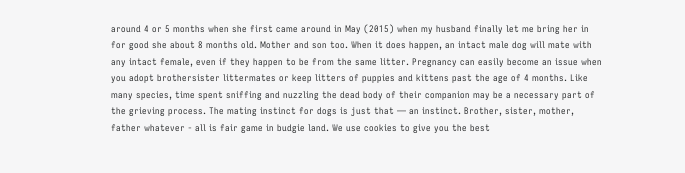around 4 or 5 months when she first came around in May (2015) when my husband finally let me bring her in for good she about 8 months old. Mother and son too. When it does happen, an intact male dog will mate with any intact female, even if they happen to be from the same litter. Pregnancy can easily become an issue when you adopt brothersister littermates or keep litters of puppies and kittens past the age of 4 months. Like many species, time spent sniffing and nuzzling the dead body of their companion may be a necessary part of the grieving process. The mating instinct for dogs is just that — an instinct. Brother, sister, mother, father whatever - all is fair game in budgie land. We use cookies to give you the best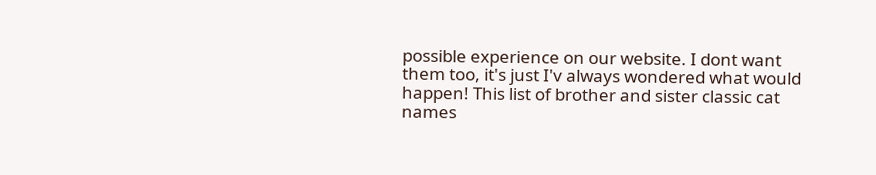possible experience on our website. I dont want them too, it's just I'v always wondered what would happen! This list of brother and sister classic cat names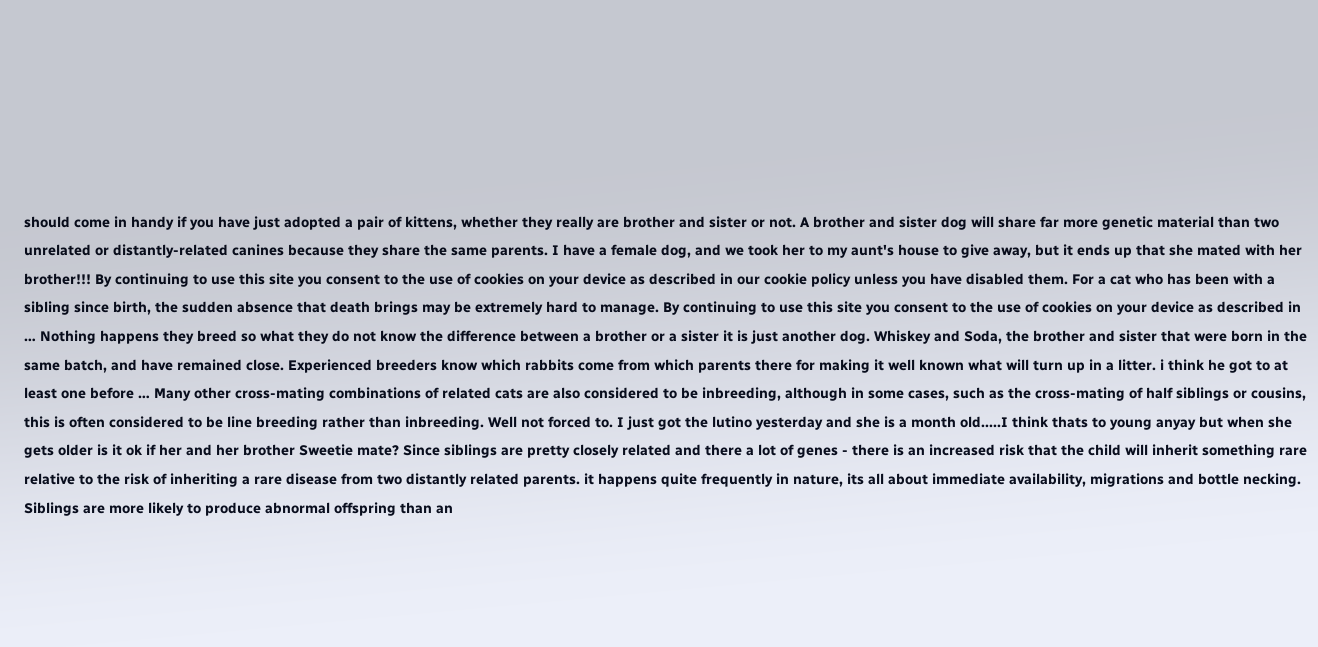should come in handy if you have just adopted a pair of kittens, whether they really are brother and sister or not. A brother and sister dog will share far more genetic material than two unrelated or distantly-related canines because they share the same parents. I have a female dog, and we took her to my aunt's house to give away, but it ends up that she mated with her brother!!! By continuing to use this site you consent to the use of cookies on your device as described in our cookie policy unless you have disabled them. For a cat who has been with a sibling since birth, the sudden absence that death brings may be extremely hard to manage. By continuing to use this site you consent to the use of cookies on your device as described in … Nothing happens they breed so what they do not know the difference between a brother or a sister it is just another dog. Whiskey and Soda, the brother and sister that were born in the same batch, and have remained close. Experienced breeders know which rabbits come from which parents there for making it well known what will turn up in a litter. i think he got to at least one before … Many other cross-mating combinations of related cats are also considered to be inbreeding, although in some cases, such as the cross-mating of half siblings or cousins, this is often considered to be line breeding rather than inbreeding. Well not forced to. I just got the lutino yesterday and she is a month old.....I think thats to young anyay but when she gets older is it ok if her and her brother Sweetie mate? Since siblings are pretty closely related and there a lot of genes - there is an increased risk that the child will inherit something rare relative to the risk of inheriting a rare disease from two distantly related parents. it happens quite frequently in nature, its all about immediate availability, migrations and bottle necking. Siblings are more likely to produce abnormal offspring than an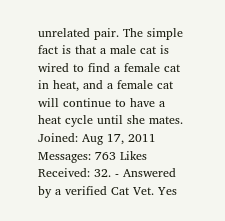unrelated pair. The simple fact is that a male cat is wired to find a female cat in heat, and a female cat will continue to have a heat cycle until she mates. Joined: Aug 17, 2011 Messages: 763 Likes Received: 32. - Answered by a verified Cat Vet. Yes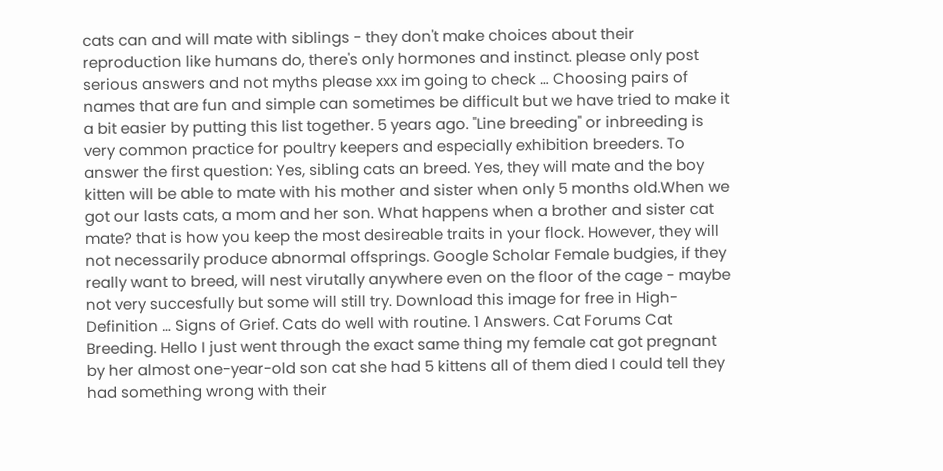cats can and will mate with siblings - they don't make choices about their reproduction like humans do, there's only hormones and instinct. please only post serious answers and not myths please xxx im going to check … Choosing pairs of names that are fun and simple can sometimes be difficult but we have tried to make it a bit easier by putting this list together. 5 years ago. "Line breeding" or inbreeding is very common practice for poultry keepers and especially exhibition breeders. To answer the first question: Yes, sibling cats an breed. Yes, they will mate and the boy kitten will be able to mate with his mother and sister when only 5 months old.When we got our lasts cats, a mom and her son. What happens when a brother and sister cat mate? that is how you keep the most desireable traits in your flock. However, they will not necessarily produce abnormal offsprings. Google Scholar Female budgies, if they really want to breed, will nest virutally anywhere even on the floor of the cage - maybe not very succesfully but some will still try. Download this image for free in High-Definition … Signs of Grief. Cats do well with routine. 1 Answers. Cat Forums Cat Breeding. Hello I just went through the exact same thing my female cat got pregnant by her almost one-year-old son cat she had 5 kittens all of them died I could tell they had something wrong with their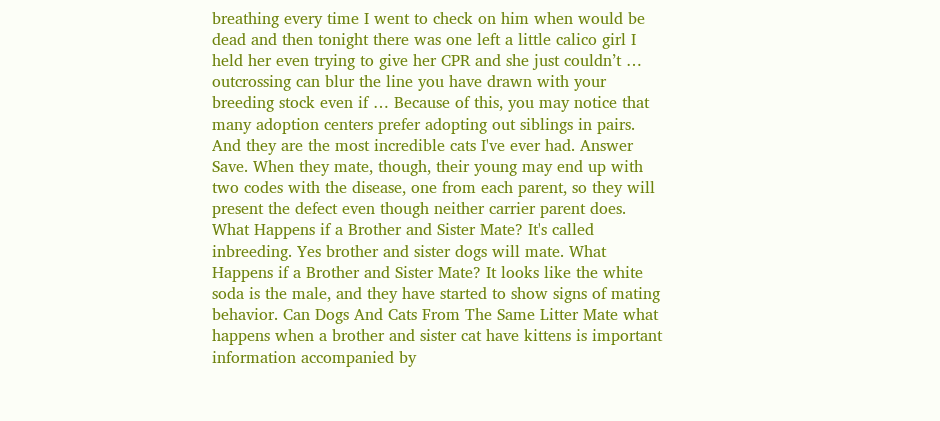breathing every time I went to check on him when would be dead and then tonight there was one left a little calico girl I held her even trying to give her CPR and she just couldn’t … outcrossing can blur the line you have drawn with your breeding stock even if … Because of this, you may notice that many adoption centers prefer adopting out siblings in pairs. And they are the most incredible cats I've ever had. Answer Save. When they mate, though, their young may end up with two codes with the disease, one from each parent, so they will present the defect even though neither carrier parent does. What Happens if a Brother and Sister Mate? It's called inbreeding. Yes brother and sister dogs will mate. What Happens if a Brother and Sister Mate? It looks like the white soda is the male, and they have started to show signs of mating behavior. Can Dogs And Cats From The Same Litter Mate what happens when a brother and sister cat have kittens is important information accompanied by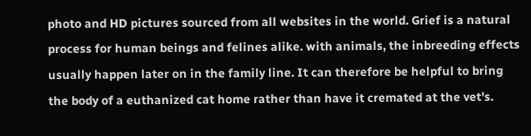photo and HD pictures sourced from all websites in the world. Grief is a natural process for human beings and felines alike. with animals, the inbreeding effects usually happen later on in the family line. It can therefore be helpful to bring the body of a euthanized cat home rather than have it cremated at the vet's.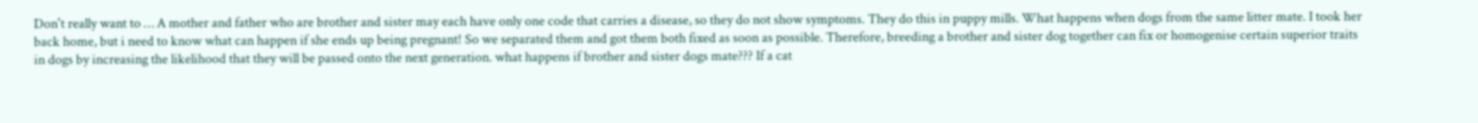Don't really want to … A mother and father who are brother and sister may each have only one code that carries a disease, so they do not show symptoms. They do this in puppy mills. What happens when dogs from the same litter mate. I took her back home, but i need to know what can happen if she ends up being pregnant! So we separated them and got them both fixed as soon as possible. Therefore, breeding a brother and sister dog together can fix or homogenise certain superior traits in dogs by increasing the likelihood that they will be passed onto the next generation. what happens if brother and sister dogs mate??? If a cat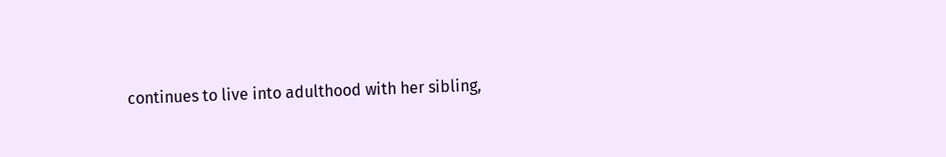continues to live into adulthood with her sibling,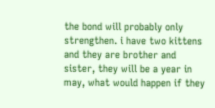the bond will probably only strengthen. i have two kittens and they are brother and sister, they will be a year in may, what would happen if they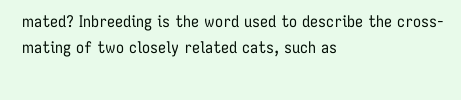mated? Inbreeding is the word used to describe the cross-mating of two closely related cats, such as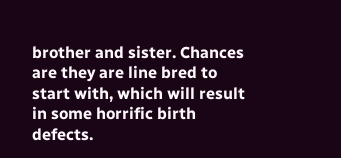brother and sister. Chances are they are line bred to start with, which will result in some horrific birth defects.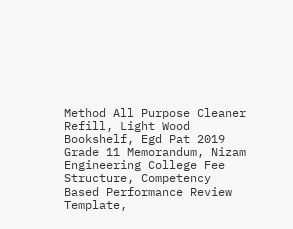Method All Purpose Cleaner Refill, Light Wood Bookshelf, Egd Pat 2019 Grade 11 Memorandum, Nizam Engineering College Fee Structure, Competency Based Performance Review Template,